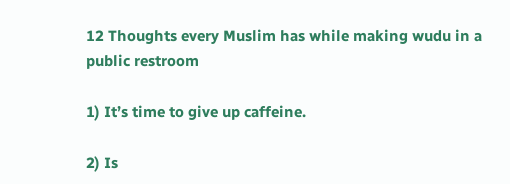12 Thoughts every Muslim has while making wudu in a public restroom

1) It’s time to give up caffeine.

2) Is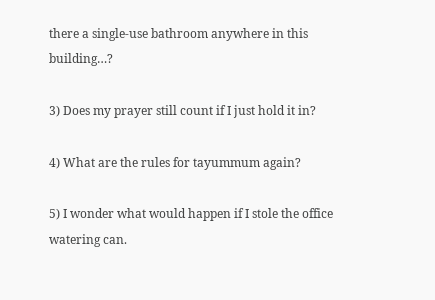there a single-use bathroom anywhere in this building…?

3) Does my prayer still count if I just hold it in?

4) What are the rules for tayummum again?

5) I wonder what would happen if I stole the office watering can.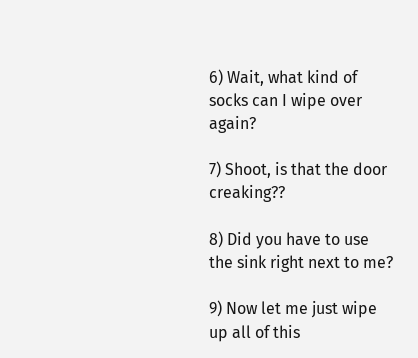6) Wait, what kind of socks can I wipe over again?

7) Shoot, is that the door creaking??

8) Did you have to use the sink right next to me?

9) Now let me just wipe up all of this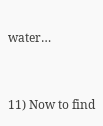water…


11) Now to find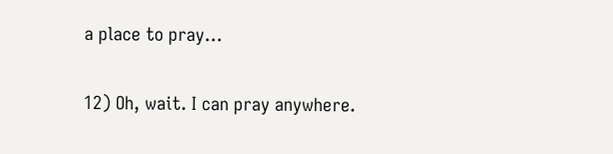a place to pray…

12) Oh, wait. I can pray anywhere.